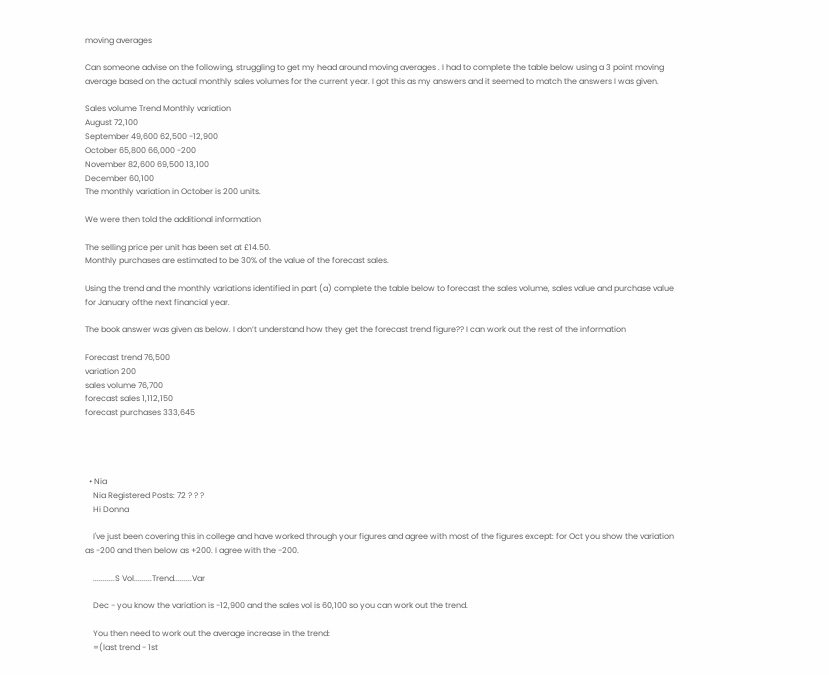moving averages

Can someone advise on the following, struggling to get my head around moving averages . I had to complete the table below using a 3 point moving average based on the actual monthly sales volumes for the current year. I got this as my answers and it seemed to match the answers I was given.

Sales volume Trend Monthly variation
August 72,100
September 49,600 62,500 -12,900
October 65,800 66,000 -200
November 82,600 69,500 13,100
December 60,100
The monthly variation in October is 200 units.

We were then told the additional information

The selling price per unit has been set at £14.50.
Monthly purchases are estimated to be 30% of the value of the forecast sales.

Using the trend and the monthly variations identified in part (a) complete the table below to forecast the sales volume, sales value and purchase value for January ofthe next financial year.

The book answer was given as below. I don’t understand how they get the forecast trend figure?? I can work out the rest of the information

Forecast trend 76,500
variation 200
sales volume 76,700
forecast sales 1,112,150
forecast purchases 333,645




  • Nia
    Nia Registered Posts: 72 ? ? ?
    Hi Donna

    I've just been covering this in college and have worked through your figures and agree with most of the figures except: for Oct you show the variation as -200 and then below as +200. I agree with the -200.

    ...........S Vol.........Trend.........Var

    Dec - you know the variation is -12,900 and the sales vol is 60,100 so you can work out the trend.

    You then need to work out the average increase in the trend:
    =(last trend - 1st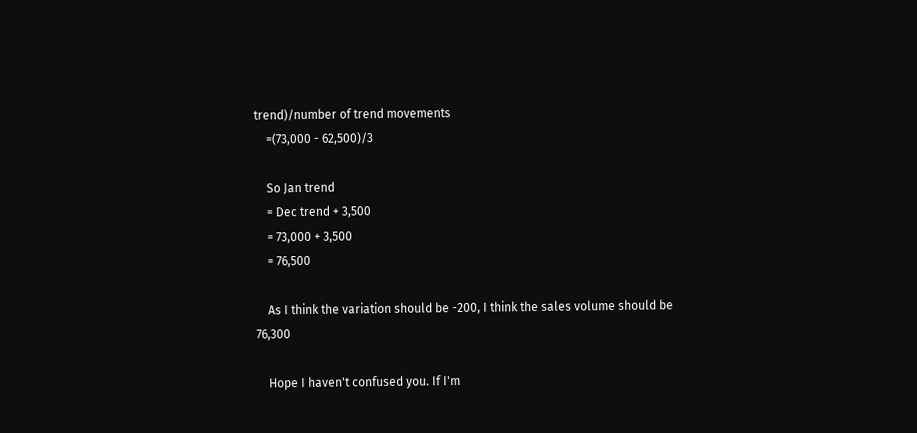trend)/number of trend movements
    =(73,000 - 62,500)/3

    So Jan trend
    = Dec trend + 3,500
    = 73,000 + 3,500
    = 76,500

    As I think the variation should be -200, I think the sales volume should be 76,300

    Hope I haven't confused you. If I'm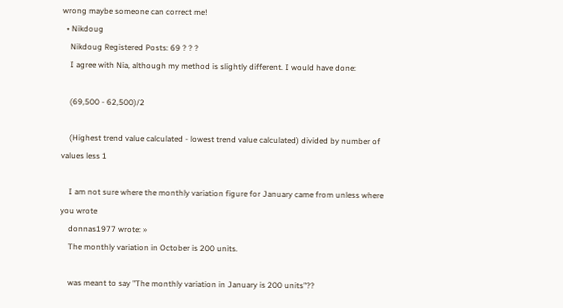wrong maybe someone can correct me!
  • Nikdoug
    Nikdoug Registered Posts: 69 ? ? ?
    I agree with Nia, although my method is slightly different. I would have done:

    (69,500 - 62,500)/2

    (Highest trend value calculated - lowest trend value calculated) divided by number of values less 1

    I am not sure where the monthly variation figure for January came from unless where you wrote
    donnas1977 wrote: »
    The monthly variation in October is 200 units.

    was meant to say "The monthly variation in January is 200 units"??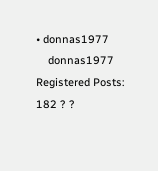• donnas1977
    donnas1977 Registered Posts: 182 ? ?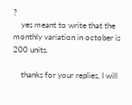?
    yes meant to write that the monthly variation in october is 200 units.

    thanks for your replies, I will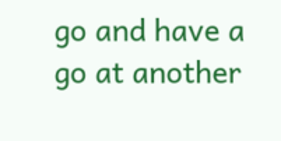go and have a go at another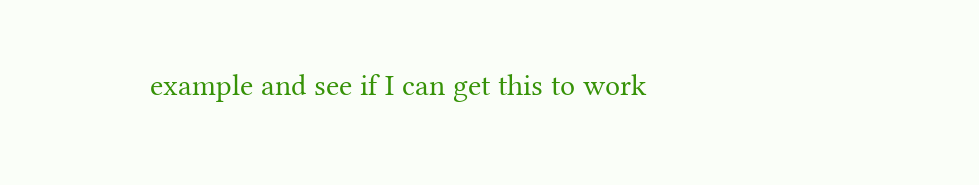example and see if I can get this to work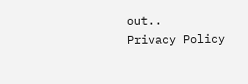out..
Privacy Policy